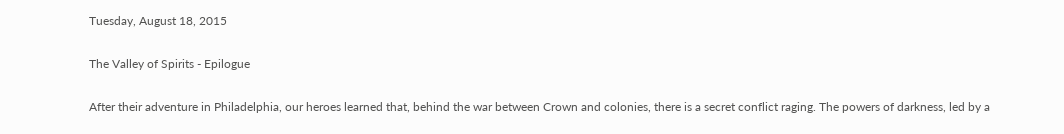Tuesday, August 18, 2015

The Valley of Spirits - Epilogue

After their adventure in Philadelphia, our heroes learned that, behind the war between Crown and colonies, there is a secret conflict raging. The powers of darkness, led by a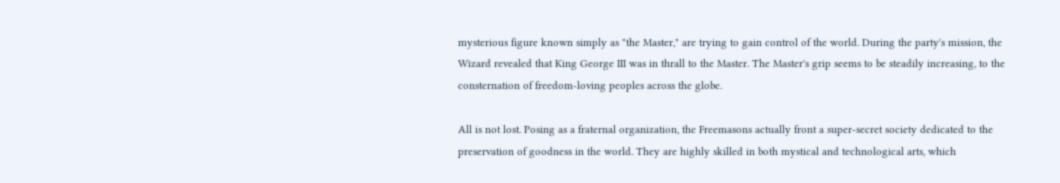mysterious figure known simply as "the Master," are trying to gain control of the world. During the party's mission, the Wizard revealed that King George III was in thrall to the Master. The Master's grip seems to be steadily increasing, to the consternation of freedom-loving peoples across the globe.

All is not lost. Posing as a fraternal organization, the Freemasons actually front a super-secret society dedicated to the preservation of goodness in the world. They are highly skilled in both mystical and technological arts, which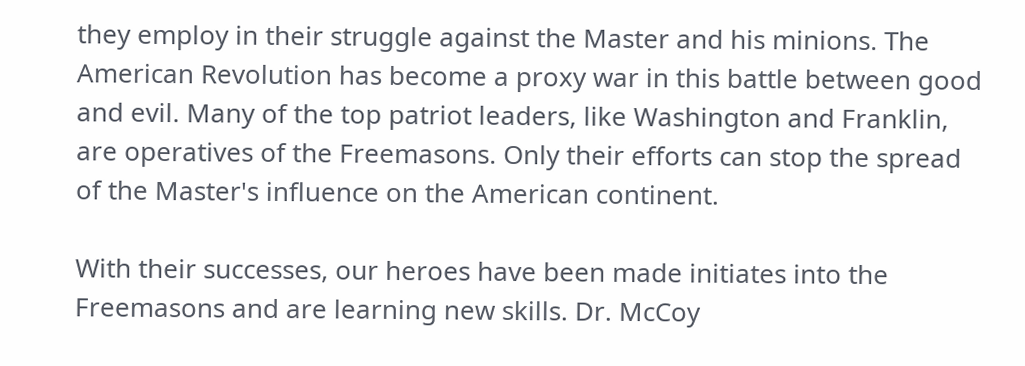they employ in their struggle against the Master and his minions. The American Revolution has become a proxy war in this battle between good and evil. Many of the top patriot leaders, like Washington and Franklin, are operatives of the Freemasons. Only their efforts can stop the spread of the Master's influence on the American continent.

With their successes, our heroes have been made initiates into the Freemasons and are learning new skills. Dr. McCoy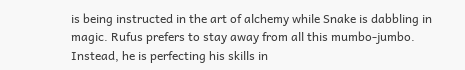is being instructed in the art of alchemy while Snake is dabbling in magic. Rufus prefers to stay away from all this mumbo-jumbo. Instead, he is perfecting his skills in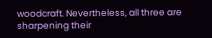woodcraft. Nevertheless, all three are sharpening their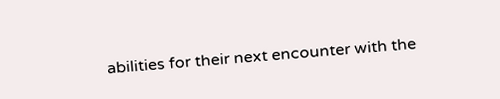abilities for their next encounter with the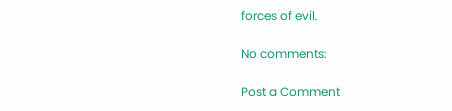forces of evil.

No comments:

Post a Comment